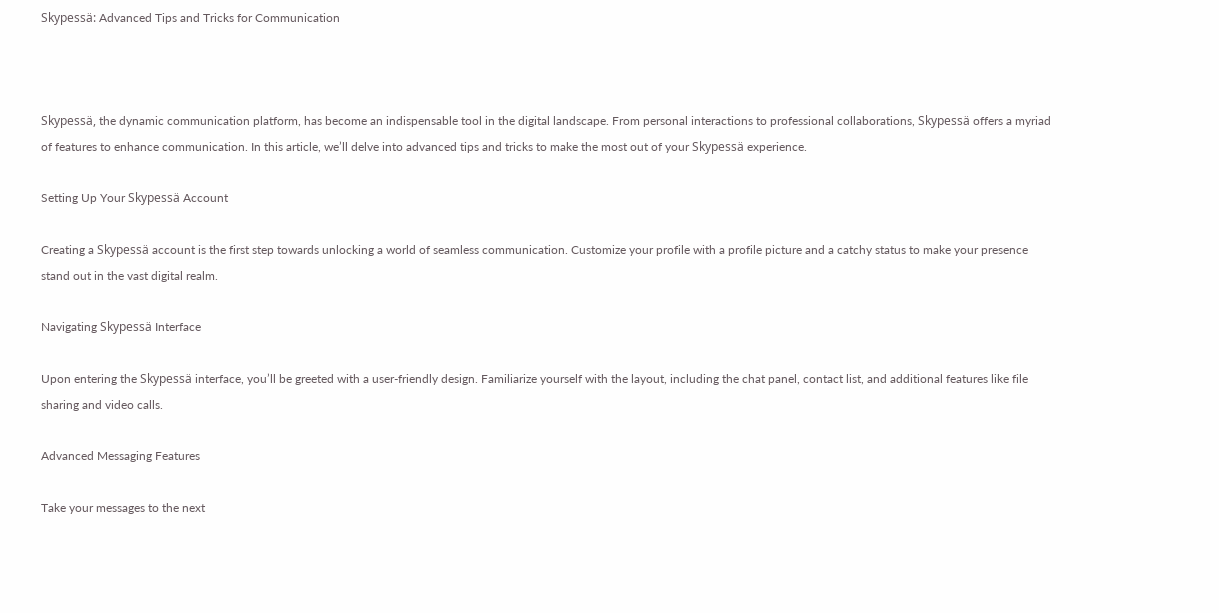Skypessä: Advanced Tips and Tricks for Communication



Skypessä, the dynamic communication platform, has become an indispensable tool in the digital landscape. From personal interactions to professional collaborations, Skypessä offers a myriad of features to enhance communication. In this article, we’ll delve into advanced tips and tricks to make the most out of your Skypessä experience.

Setting Up Your Skypessä Account

Creating a Skypessä account is the first step towards unlocking a world of seamless communication. Customize your profile with a profile picture and a catchy status to make your presence stand out in the vast digital realm.

Navigating Skypessä Interface

Upon entering the Skypessä interface, you’ll be greeted with a user-friendly design. Familiarize yourself with the layout, including the chat panel, contact list, and additional features like file sharing and video calls.

Advanced Messaging Features

Take your messages to the next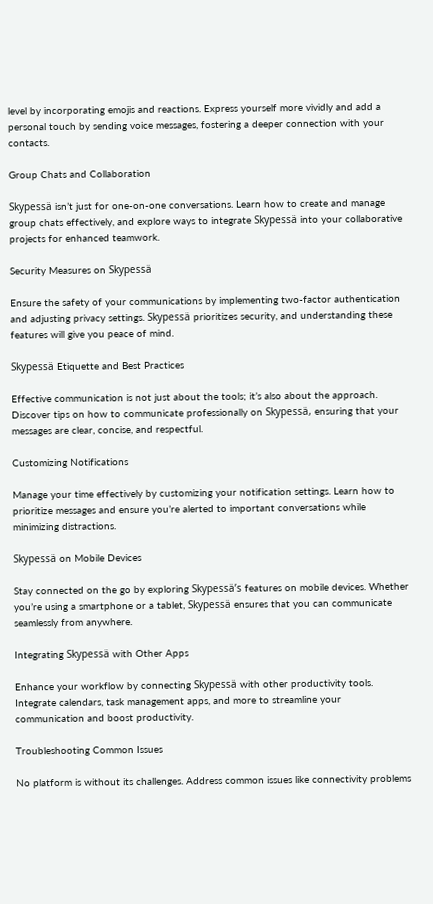level by incorporating emojis and reactions. Express yourself more vividly and add a personal touch by sending voice messages, fostering a deeper connection with your contacts.

Group Chats and Collaboration

Skypessä isn’t just for one-on-one conversations. Learn how to create and manage group chats effectively, and explore ways to integrate Skypessä into your collaborative projects for enhanced teamwork.

Security Measures on Skypessä

Ensure the safety of your communications by implementing two-factor authentication and adjusting privacy settings. Skypessä prioritizes security, and understanding these features will give you peace of mind.

Skypessä Etiquette and Best Practices

Effective communication is not just about the tools; it’s also about the approach. Discover tips on how to communicate professionally on Skypessä, ensuring that your messages are clear, concise, and respectful.

Customizing Notifications

Manage your time effectively by customizing your notification settings. Learn how to prioritize messages and ensure you’re alerted to important conversations while minimizing distractions.

Skypessä on Mobile Devices

Stay connected on the go by exploring Skypessä’s features on mobile devices. Whether you’re using a smartphone or a tablet, Skypessä ensures that you can communicate seamlessly from anywhere.

Integrating Skypessä with Other Apps

Enhance your workflow by connecting Skypessä with other productivity tools. Integrate calendars, task management apps, and more to streamline your communication and boost productivity.

Troubleshooting Common Issues

No platform is without its challenges. Address common issues like connectivity problems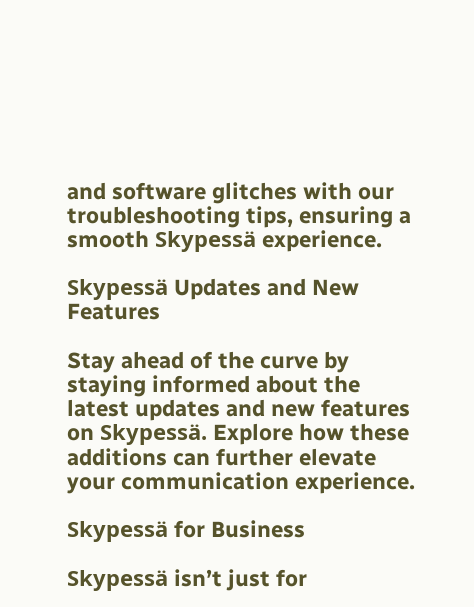and software glitches with our troubleshooting tips, ensuring a smooth Skypessä experience.

Skypessä Updates and New Features

Stay ahead of the curve by staying informed about the latest updates and new features on Skypessä. Explore how these additions can further elevate your communication experience.

Skypessä for Business

Skypessä isn’t just for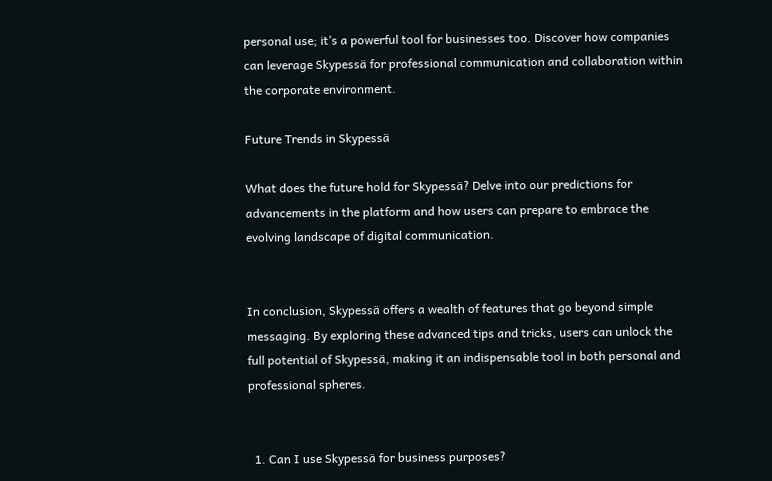personal use; it’s a powerful tool for businesses too. Discover how companies can leverage Skypessä for professional communication and collaboration within the corporate environment.

Future Trends in Skypessä

What does the future hold for Skypessä? Delve into our predictions for advancements in the platform and how users can prepare to embrace the evolving landscape of digital communication.


In conclusion, Skypessä offers a wealth of features that go beyond simple messaging. By exploring these advanced tips and tricks, users can unlock the full potential of Skypessä, making it an indispensable tool in both personal and professional spheres.


  1. Can I use Skypessä for business purposes?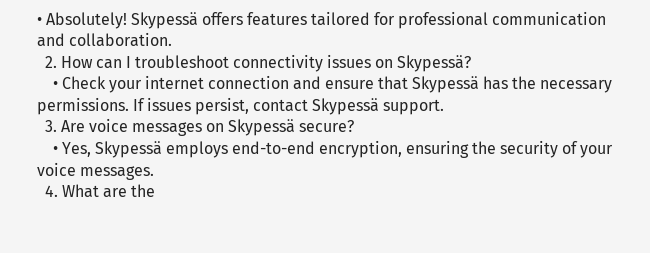• Absolutely! Skypessä offers features tailored for professional communication and collaboration.
  2. How can I troubleshoot connectivity issues on Skypessä?
    • Check your internet connection and ensure that Skypessä has the necessary permissions. If issues persist, contact Skypessä support.
  3. Are voice messages on Skypessä secure?
    • Yes, Skypessä employs end-to-end encryption, ensuring the security of your voice messages.
  4. What are the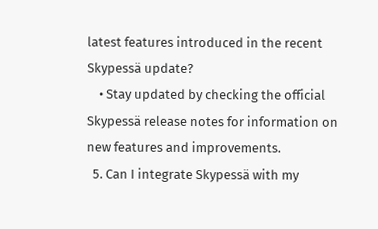latest features introduced in the recent Skypessä update?
    • Stay updated by checking the official Skypessä release notes for information on new features and improvements.
  5. Can I integrate Skypessä with my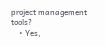project management tools?
    • Yes,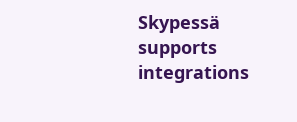Skypessä supports integrations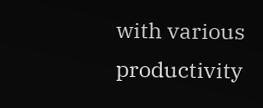with various productivity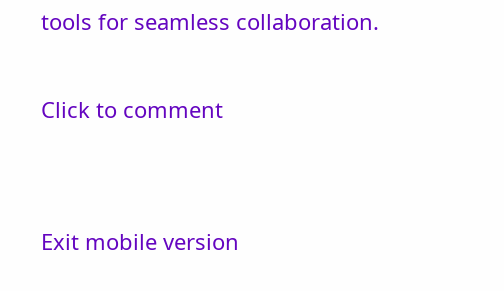tools for seamless collaboration.

Click to comment


Exit mobile version